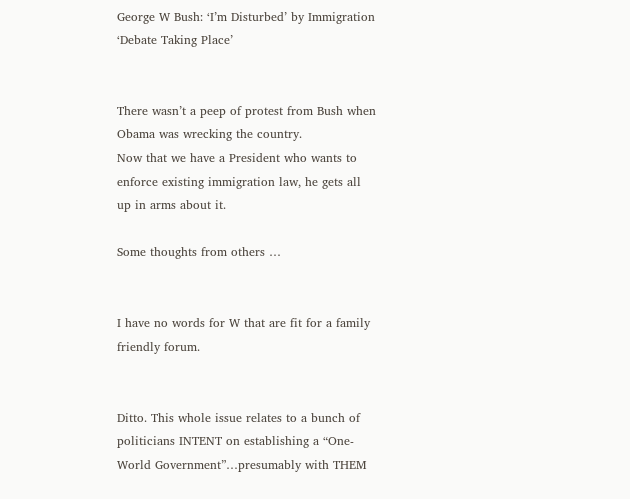George W Bush: ‘I’m Disturbed’ by Immigration ‘Debate Taking Place’


There wasn’t a peep of protest from Bush when Obama was wrecking the country.
Now that we have a President who wants to enforce existing immigration law, he gets all up in arms about it.

Some thoughts from others …


I have no words for W that are fit for a family friendly forum.


Ditto. This whole issue relates to a bunch of politicians INTENT on establishing a “One-World Government”…presumably with THEM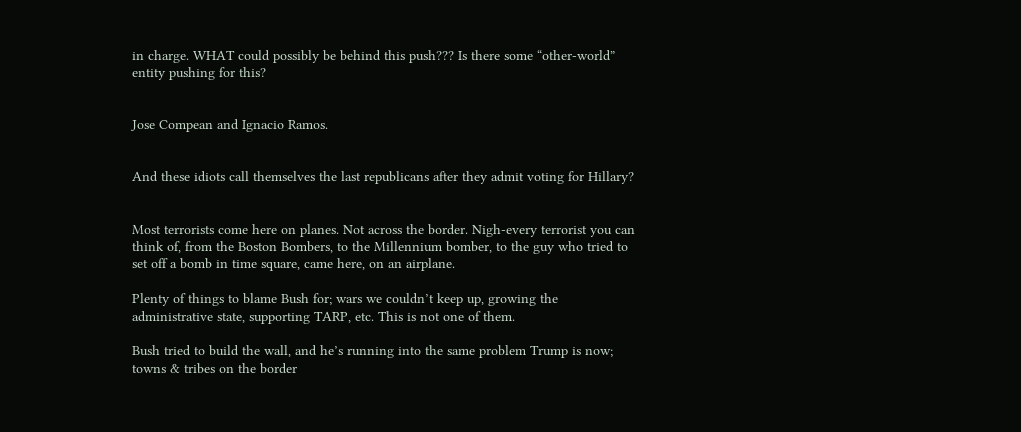in charge. WHAT could possibly be behind this push??? Is there some “other-world” entity pushing for this?


Jose Compean and Ignacio Ramos.


And these idiots call themselves the last republicans after they admit voting for Hillary?


Most terrorists come here on planes. Not across the border. Nigh-every terrorist you can think of, from the Boston Bombers, to the Millennium bomber, to the guy who tried to set off a bomb in time square, came here, on an airplane.

Plenty of things to blame Bush for; wars we couldn’t keep up, growing the administrative state, supporting TARP, etc. This is not one of them.

Bush tried to build the wall, and he’s running into the same problem Trump is now; towns & tribes on the border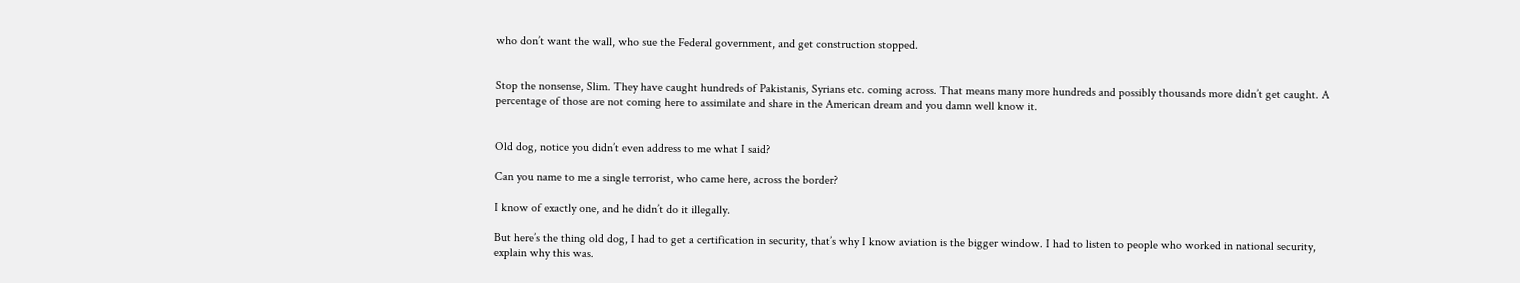who don’t want the wall, who sue the Federal government, and get construction stopped.


Stop the nonsense, Slim. They have caught hundreds of Pakistanis, Syrians etc. coming across. That means many more hundreds and possibly thousands more didn’t get caught. A percentage of those are not coming here to assimilate and share in the American dream and you damn well know it.


Old dog, notice you didn’t even address to me what I said?

Can you name to me a single terrorist, who came here, across the border?

I know of exactly one, and he didn’t do it illegally.

But here’s the thing old dog, I had to get a certification in security, that’s why I know aviation is the bigger window. I had to listen to people who worked in national security, explain why this was.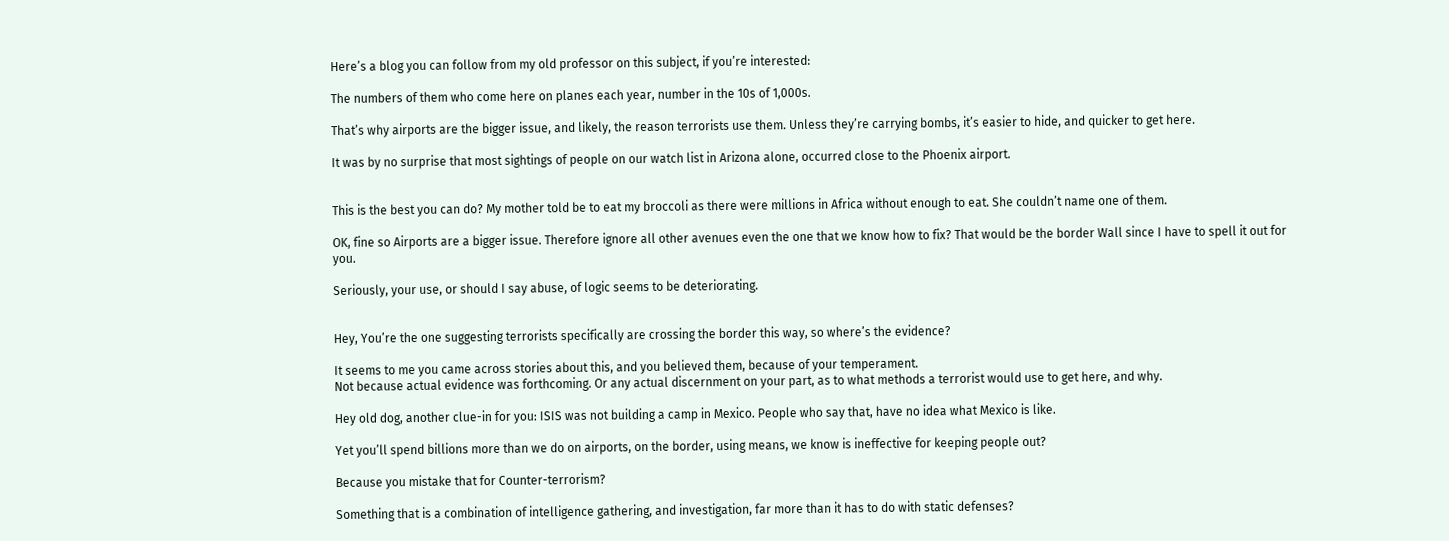Here’s a blog you can follow from my old professor on this subject, if you’re interested:

The numbers of them who come here on planes each year, number in the 10s of 1,000s.

That’s why airports are the bigger issue, and likely, the reason terrorists use them. Unless they’re carrying bombs, it’s easier to hide, and quicker to get here.

It was by no surprise that most sightings of people on our watch list in Arizona alone, occurred close to the Phoenix airport.


This is the best you can do? My mother told be to eat my broccoli as there were millions in Africa without enough to eat. She couldn’t name one of them.

OK, fine so Airports are a bigger issue. Therefore ignore all other avenues even the one that we know how to fix? That would be the border Wall since I have to spell it out for you.

Seriously, your use, or should I say abuse, of logic seems to be deteriorating.


Hey, You’re the one suggesting terrorists specifically are crossing the border this way, so where’s the evidence?

It seems to me you came across stories about this, and you believed them, because of your temperament.
Not because actual evidence was forthcoming. Or any actual discernment on your part, as to what methods a terrorist would use to get here, and why.

Hey old dog, another clue-in for you: ISIS was not building a camp in Mexico. People who say that, have no idea what Mexico is like.

Yet you’ll spend billions more than we do on airports, on the border, using means, we know is ineffective for keeping people out?

Because you mistake that for Counter-terrorism?

Something that is a combination of intelligence gathering, and investigation, far more than it has to do with static defenses?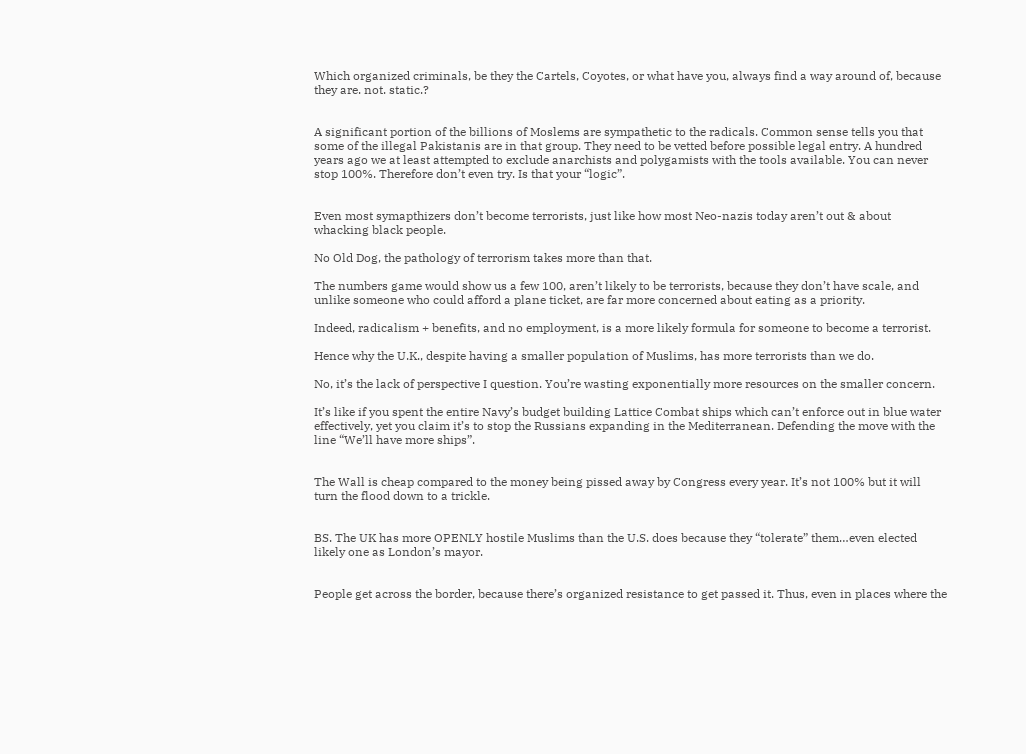Which organized criminals, be they the Cartels, Coyotes, or what have you, always find a way around of, because they are. not. static.?


A significant portion of the billions of Moslems are sympathetic to the radicals. Common sense tells you that some of the illegal Pakistanis are in that group. They need to be vetted before possible legal entry. A hundred years ago we at least attempted to exclude anarchists and polygamists with the tools available. You can never stop 100%. Therefore don’t even try. Is that your “logic”.


Even most symapthizers don’t become terrorists, just like how most Neo-nazis today aren’t out & about whacking black people.

No Old Dog, the pathology of terrorism takes more than that.

The numbers game would show us a few 100, aren’t likely to be terrorists, because they don’t have scale, and unlike someone who could afford a plane ticket, are far more concerned about eating as a priority.

Indeed, radicalism + benefits, and no employment, is a more likely formula for someone to become a terrorist.

Hence why the U.K., despite having a smaller population of Muslims, has more terrorists than we do.

No, it’s the lack of perspective I question. You’re wasting exponentially more resources on the smaller concern.

It’s like if you spent the entire Navy’s budget building Lattice Combat ships which can’t enforce out in blue water effectively, yet you claim it’s to stop the Russians expanding in the Mediterranean. Defending the move with the line “We’ll have more ships”.


The Wall is cheap compared to the money being pissed away by Congress every year. It’s not 100% but it will turn the flood down to a trickle.


BS. The UK has more OPENLY hostile Muslims than the U.S. does because they “tolerate” them…even elected likely one as London’s mayor.


People get across the border, because there’s organized resistance to get passed it. Thus, even in places where the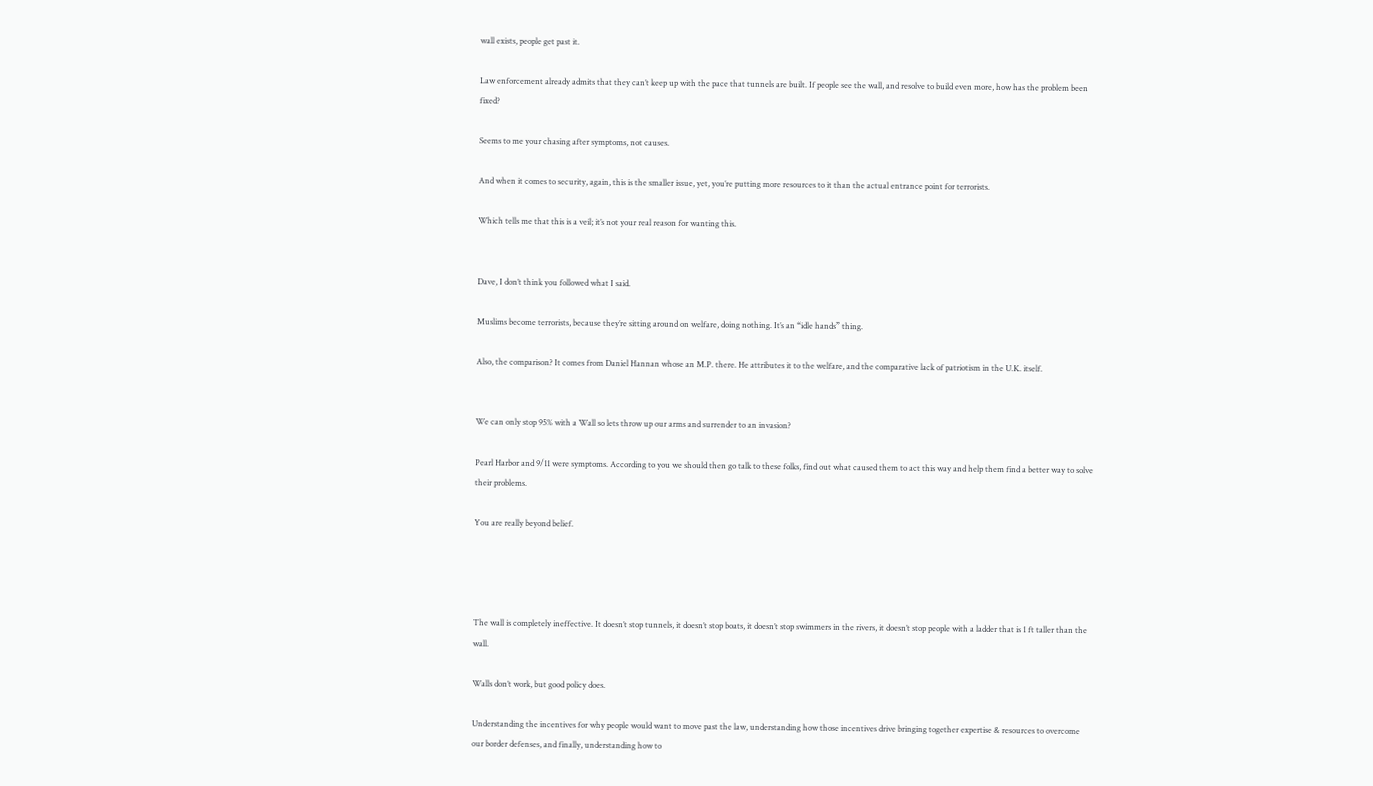wall exists, people get past it.

Law enforcement already admits that they can’t keep up with the pace that tunnels are built. If people see the wall, and resolve to build even more, how has the problem been fixed?

Seems to me your chasing after symptoms, not causes.

And when it comes to security, again, this is the smaller issue, yet, you’re putting more resources to it than the actual entrance point for terrorists.

Which tells me that this is a veil; it’s not your real reason for wanting this.


Dave, I don’t think you followed what I said.

Muslims become terrorists, because they’re sitting around on welfare, doing nothing. It’s an “idle hands” thing.

Also, the comparison? It comes from Daniel Hannan whose an M.P. there. He attributes it to the welfare, and the comparative lack of patriotism in the U.K. itself.


We can only stop 95% with a Wall so lets throw up our arms and surrender to an invasion?

Pearl Harbor and 9/11 were symptoms. According to you we should then go talk to these folks, find out what caused them to act this way and help them find a better way to solve their problems.

You are really beyond belief.




The wall is completely ineffective. It doesn’t stop tunnels, it doesn’t stop boats, it doesn’t stop swimmers in the rivers, it doesn’t stop people with a ladder that is 1 ft taller than the wall.

Walls don’t work, but good policy does.

Understanding the incentives for why people would want to move past the law, understanding how those incentives drive bringing together expertise & resources to overcome our border defenses, and finally, understanding how to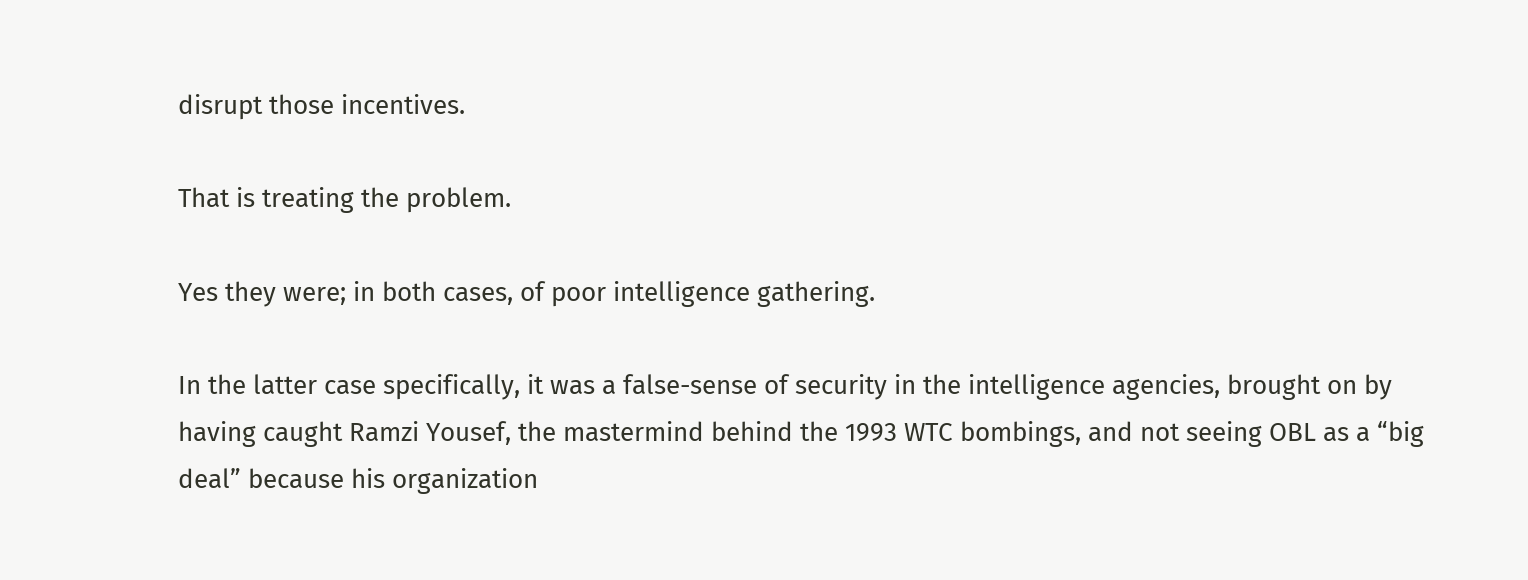disrupt those incentives.

That is treating the problem.

Yes they were; in both cases, of poor intelligence gathering.

In the latter case specifically, it was a false-sense of security in the intelligence agencies, brought on by having caught Ramzi Yousef, the mastermind behind the 1993 WTC bombings, and not seeing OBL as a “big deal” because his organization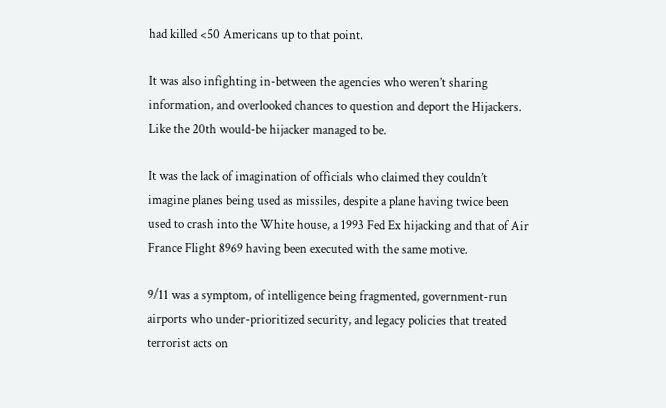had killed <50 Americans up to that point.

It was also infighting in-between the agencies who weren’t sharing information, and overlooked chances to question and deport the Hijackers. Like the 20th would-be hijacker managed to be.

It was the lack of imagination of officials who claimed they couldn’t imagine planes being used as missiles, despite a plane having twice been used to crash into the White house, a 1993 Fed Ex hijacking and that of Air France Flight 8969 having been executed with the same motive.

9/11 was a symptom, of intelligence being fragmented, government-run airports who under-prioritized security, and legacy policies that treated terrorist acts on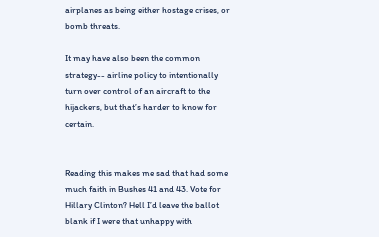airplanes as being either hostage crises, or bomb threats.

It may have also been the common strategy-- airline policy to intentionally turn over control of an aircraft to the hijackers, but that’s harder to know for certain.


Reading this makes me sad that had some much faith in Bushes 41 and 43. Vote for Hillary Clinton? Hell I’d leave the ballot blank if I were that unhappy with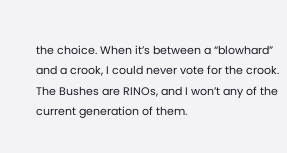the choice. When it’s between a “blowhard” and a crook, I could never vote for the crook. The Bushes are RINOs, and I won’t any of the current generation of them.